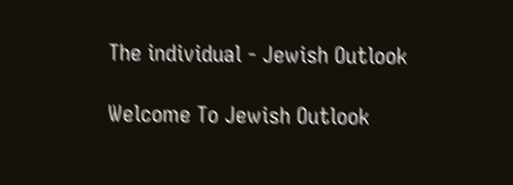The individual - Jewish Outlook

Welcome To Jewish Outlook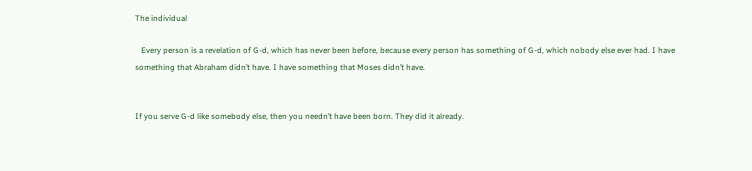The individual

   Every person is a revelation of G-d, which has never been before, because every person has something of G-d, which nobody else ever had. I have something that Abraham didn’t have. I have something that Moses didn’t have.


If you serve G-d like somebody else, then you needn’t have been born. They did it already.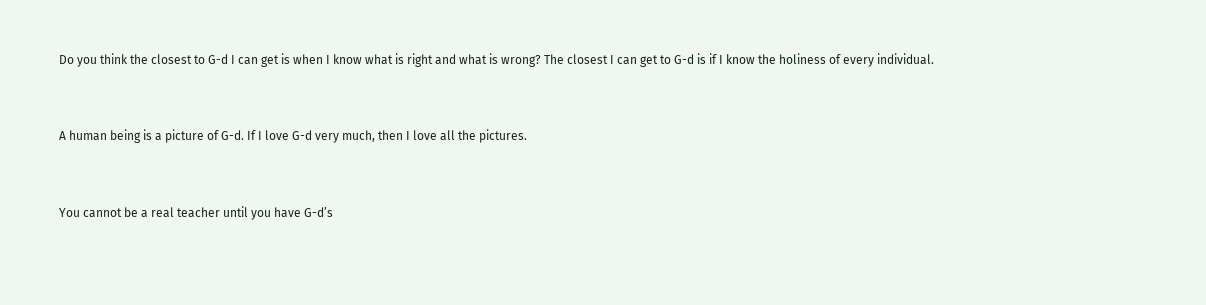Do you think the closest to G-d I can get is when I know what is right and what is wrong? The closest I can get to G-d is if I know the holiness of every individual.


A human being is a picture of G-d. If I love G-d very much, then I love all the pictures.


You cannot be a real teacher until you have G-d’s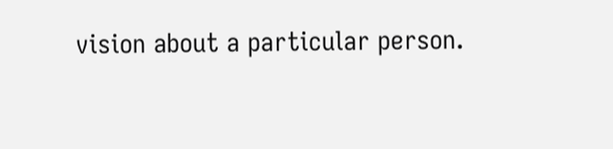vision about a particular person.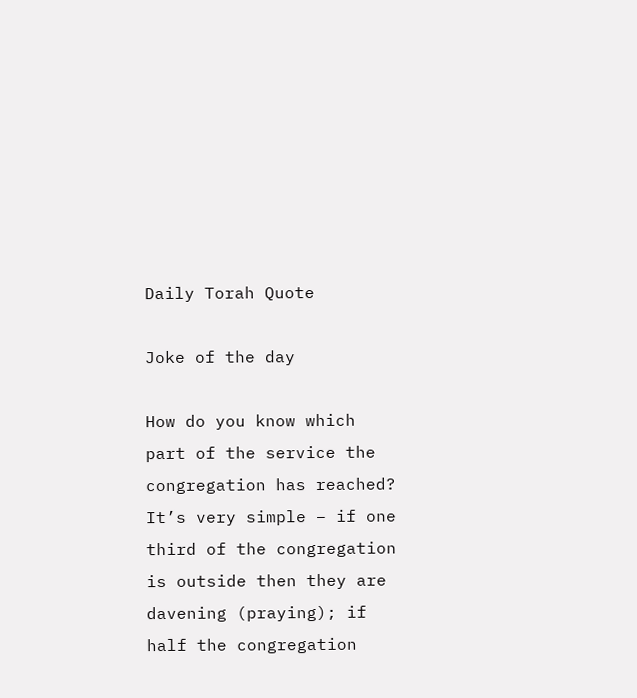Daily Torah Quote

Joke of the day

How do you know which part of the service the congregation has reached? It’s very simple – if one third of the congregation is outside then they are davening (praying); if half the congregation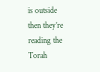is outside then they’re reading the Torah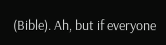(Bible). Ah, but if everyone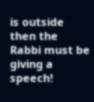is outside then the Rabbi must be giving a speech!